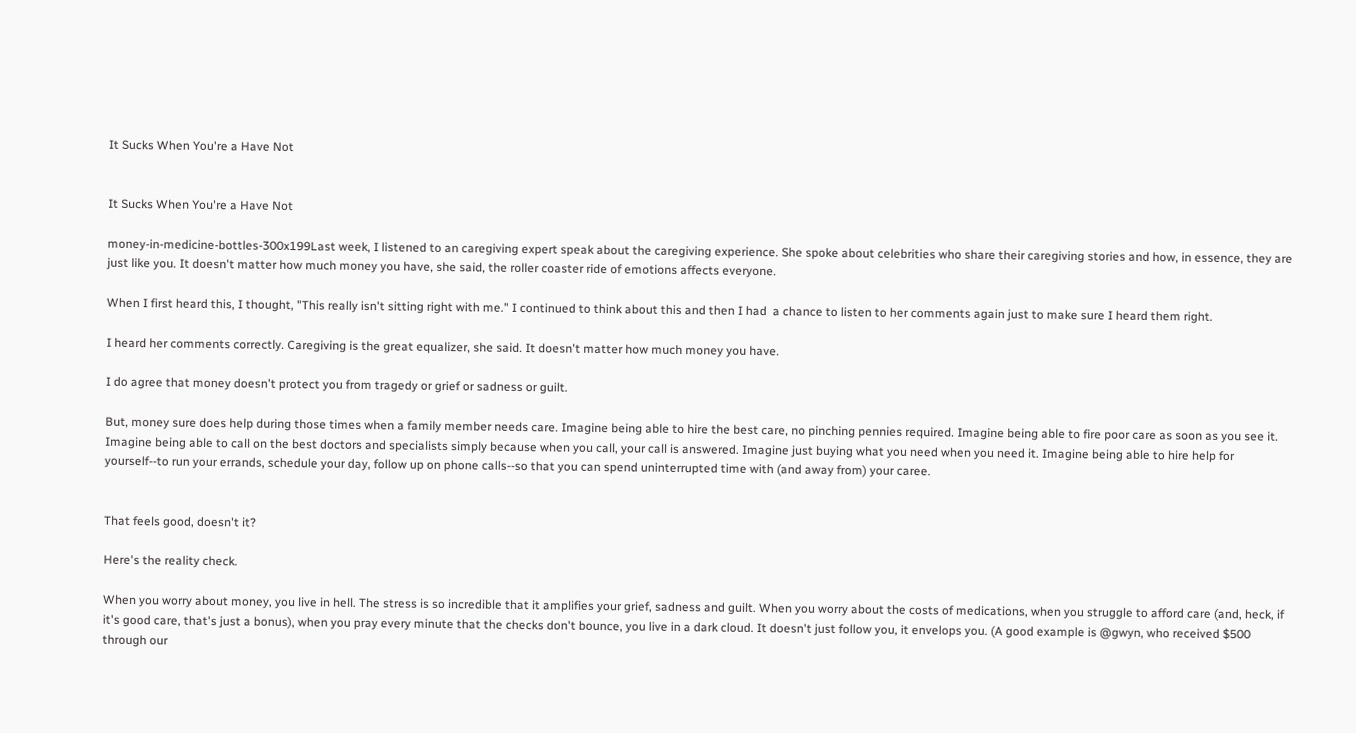It Sucks When You're a Have Not


It Sucks When You're a Have Not

money-in-medicine-bottles-300x199Last week, I listened to an caregiving expert speak about the caregiving experience. She spoke about celebrities who share their caregiving stories and how, in essence, they are just like you. It doesn't matter how much money you have, she said, the roller coaster ride of emotions affects everyone.

When I first heard this, I thought, "This really isn't sitting right with me." I continued to think about this and then I had  a chance to listen to her comments again just to make sure I heard them right.

I heard her comments correctly. Caregiving is the great equalizer, she said. It doesn't matter how much money you have.

I do agree that money doesn't protect you from tragedy or grief or sadness or guilt.

But, money sure does help during those times when a family member needs care. Imagine being able to hire the best care, no pinching pennies required. Imagine being able to fire poor care as soon as you see it. Imagine being able to call on the best doctors and specialists simply because when you call, your call is answered. Imagine just buying what you need when you need it. Imagine being able to hire help for yourself--to run your errands, schedule your day, follow up on phone calls--so that you can spend uninterrupted time with (and away from) your caree.


That feels good, doesn't it?

Here's the reality check.

When you worry about money, you live in hell. The stress is so incredible that it amplifies your grief, sadness and guilt. When you worry about the costs of medications, when you struggle to afford care (and, heck, if it's good care, that's just a bonus), when you pray every minute that the checks don't bounce, you live in a dark cloud. It doesn't just follow you, it envelops you. (A good example is @gwyn, who received $500 through our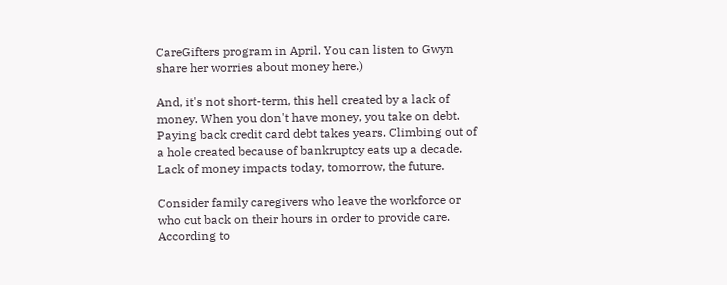CareGifters program in April. You can listen to Gwyn share her worries about money here.)

And, it's not short-term, this hell created by a lack of money. When you don't have money, you take on debt. Paying back credit card debt takes years. Climbing out of a hole created because of bankruptcy eats up a decade. Lack of money impacts today, tomorrow, the future.

Consider family caregivers who leave the workforce or who cut back on their hours in order to provide care. According to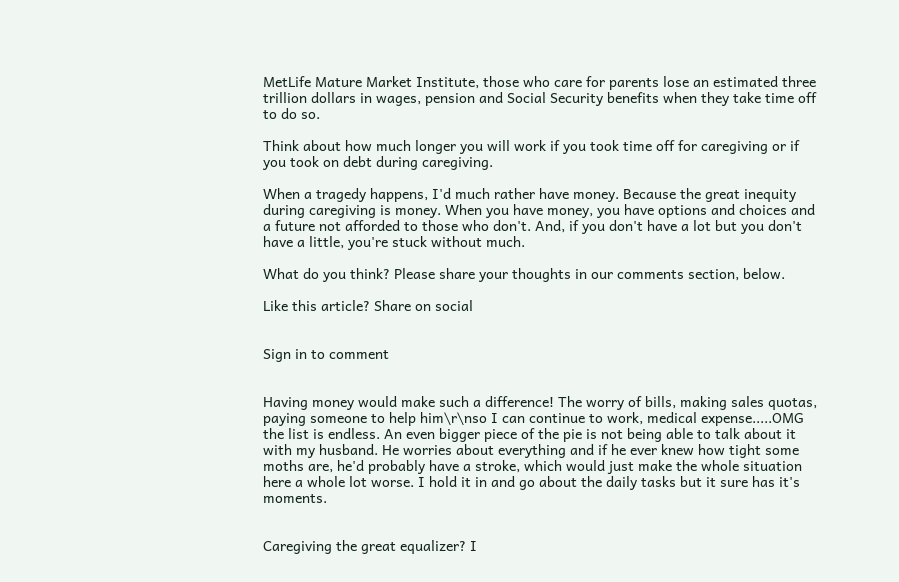MetLife Mature Market Institute, those who care for parents lose an estimated three trillion dollars in wages, pension and Social Security benefits when they take time off to do so.

Think about how much longer you will work if you took time off for caregiving or if you took on debt during caregiving.

When a tragedy happens, I'd much rather have money. Because the great inequity during caregiving is money. When you have money, you have options and choices and a future not afforded to those who don't. And, if you don't have a lot but you don't have a little, you're stuck without much.

What do you think? Please share your thoughts in our comments section, below.

Like this article? Share on social


Sign in to comment


Having money would make such a difference! The worry of bills, making sales quotas, paying someone to help him\r\nso I can continue to work, medical expense.....OMG the list is endless. An even bigger piece of the pie is not being able to talk about it with my husband. He worries about everything and if he ever knew how tight some moths are, he'd probably have a stroke, which would just make the whole situation here a whole lot worse. I hold it in and go about the daily tasks but it sure has it's moments.


Caregiving the great equalizer? I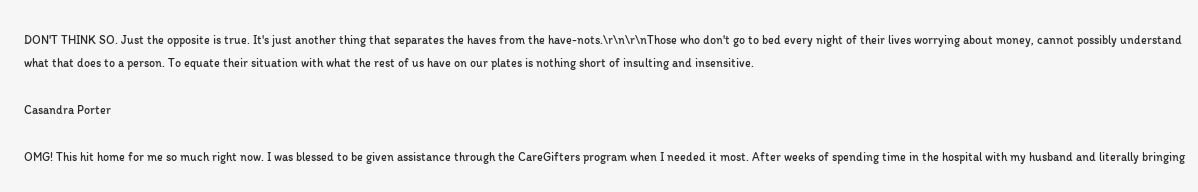DON'T THINK SO. Just the opposite is true. It's just another thing that separates the haves from the have-nots.\r\n\r\nThose who don't go to bed every night of their lives worrying about money, cannot possibly understand what that does to a person. To equate their situation with what the rest of us have on our plates is nothing short of insulting and insensitive.

Casandra Porter

OMG! This hit home for me so much right now. I was blessed to be given assistance through the CareGifters program when I needed it most. After weeks of spending time in the hospital with my husband and literally bringing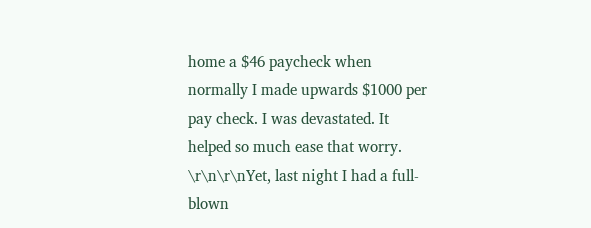home a $46 paycheck when normally I made upwards $1000 per pay check. I was devastated. It helped so much ease that worry. \r\n\r\nYet, last night I had a full-blown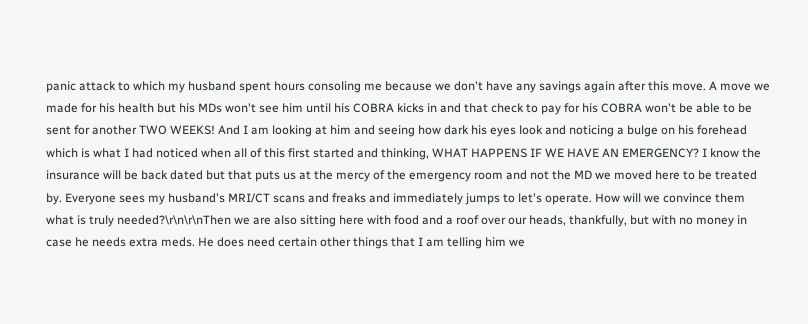panic attack to which my husband spent hours consoling me because we don't have any savings again after this move. A move we made for his health but his MDs won't see him until his COBRA kicks in and that check to pay for his COBRA won't be able to be sent for another TWO WEEKS! And I am looking at him and seeing how dark his eyes look and noticing a bulge on his forehead which is what I had noticed when all of this first started and thinking, WHAT HAPPENS IF WE HAVE AN EMERGENCY? I know the insurance will be back dated but that puts us at the mercy of the emergency room and not the MD we moved here to be treated by. Everyone sees my husband's MRI/CT scans and freaks and immediately jumps to let's operate. How will we convince them what is truly needed?\r\n\r\nThen we are also sitting here with food and a roof over our heads, thankfully, but with no money in case he needs extra meds. He does need certain other things that I am telling him we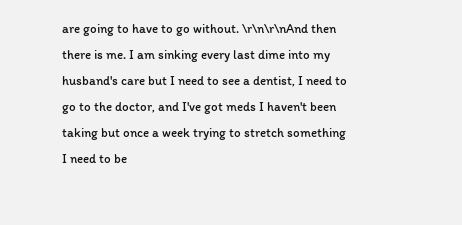are going to have to go without. \r\n\r\nAnd then there is me. I am sinking every last dime into my husband's care but I need to see a dentist, I need to go to the doctor, and I've got meds I haven't been taking but once a week trying to stretch something I need to be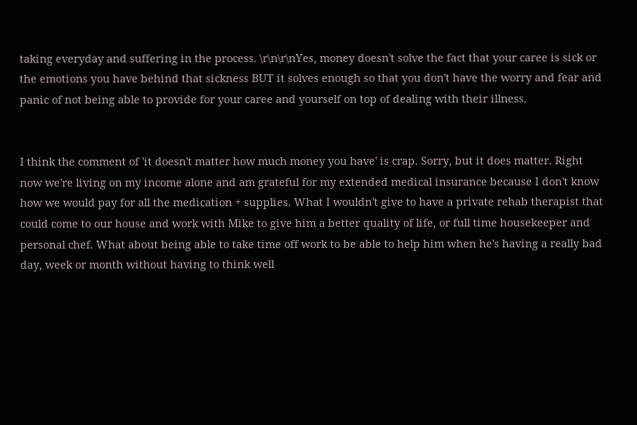taking everyday and suffering in the process. \r\n\r\nYes, money doesn't solve the fact that your caree is sick or the emotions you have behind that sickness BUT it solves enough so that you don't have the worry and fear and panic of not being able to provide for your caree and yourself on top of dealing with their illness.


I think the comment of 'it doesn't matter how much money you have' is crap. Sorry, but it does matter. Right now we're living on my income alone and am grateful for my extended medical insurance because I don't know how we would pay for all the medication + supplies. What I wouldn't give to have a private rehab therapist that could come to our house and work with Mike to give him a better quality of life, or full time housekeeper and personal chef. What about being able to take time off work to be able to help him when he's having a really bad day, week or month without having to think well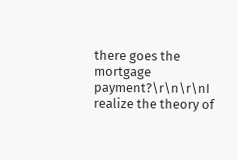there goes the mortgage payment?\r\n\r\nI realize the theory of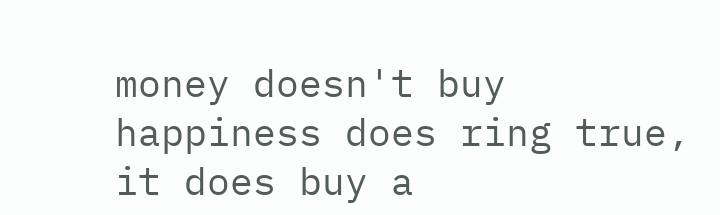money doesn't buy happiness does ring true, it does buy a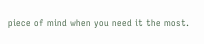piece of mind when you need it the most.